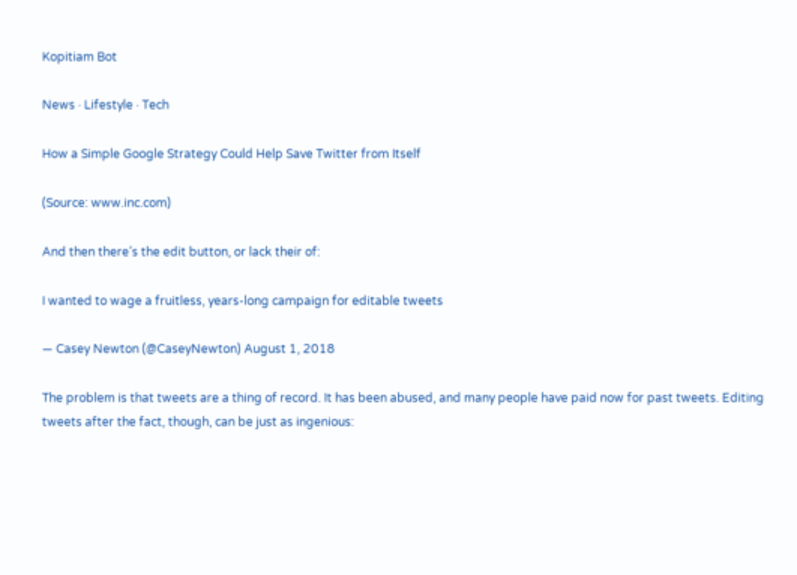Kopitiam Bot

News · Lifestyle · Tech

How a Simple Google Strategy Could Help Save Twitter from Itself

(Source: www.inc.com)

And then there’s the edit button, or lack their of:

I wanted to wage a fruitless, years-long campaign for editable tweets

— Casey Newton (@CaseyNewton) August 1, 2018

The problem is that tweets are a thing of record. It has been abused, and many people have paid now for past tweets. Editing tweets after the fact, though, can be just as ingenious: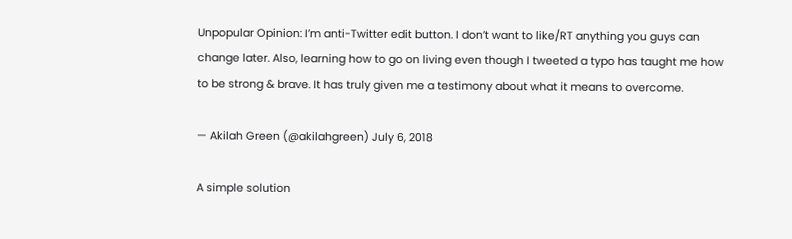Unpopular Opinion: I’m anti-Twitter edit button. I don’t want to like/RT anything you guys can change later. Also, learning how to go on living even though I tweeted a typo has taught me how to be strong & brave. It has truly given me a testimony about what it means to overcome.

— Akilah Green (@akilahgreen) July 6, 2018

A simple solution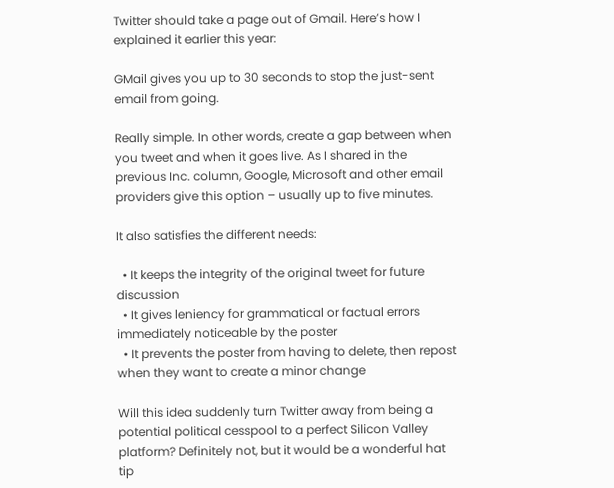Twitter should take a page out of Gmail. Here’s how I explained it earlier this year:

GMail gives you up to 30 seconds to stop the just-sent email from going.

Really simple. In other words, create a gap between when you tweet and when it goes live. As I shared in the previous Inc. column, Google, Microsoft and other email providers give this option – usually up to five minutes.

It also satisfies the different needs:

  • It keeps the integrity of the original tweet for future discussion
  • It gives leniency for grammatical or factual errors immediately noticeable by the poster
  • It prevents the poster from having to delete, then repost when they want to create a minor change

Will this idea suddenly turn Twitter away from being a potential political cesspool to a perfect Silicon Valley platform? Definitely not, but it would be a wonderful hat tip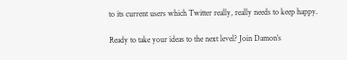to its current users which Twitter really, really needs to keep happy.

Ready to take your ideas to the next level? Join Damon’s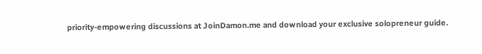priority-empowering discussions at JoinDamon.me and download your exclusive solopreneur guide.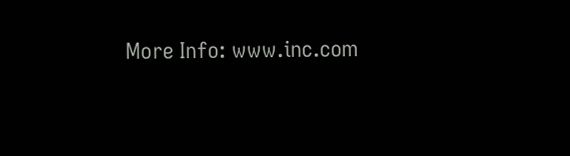More Info: www.inc.com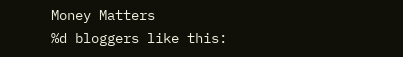Money Matters
%d bloggers like this: